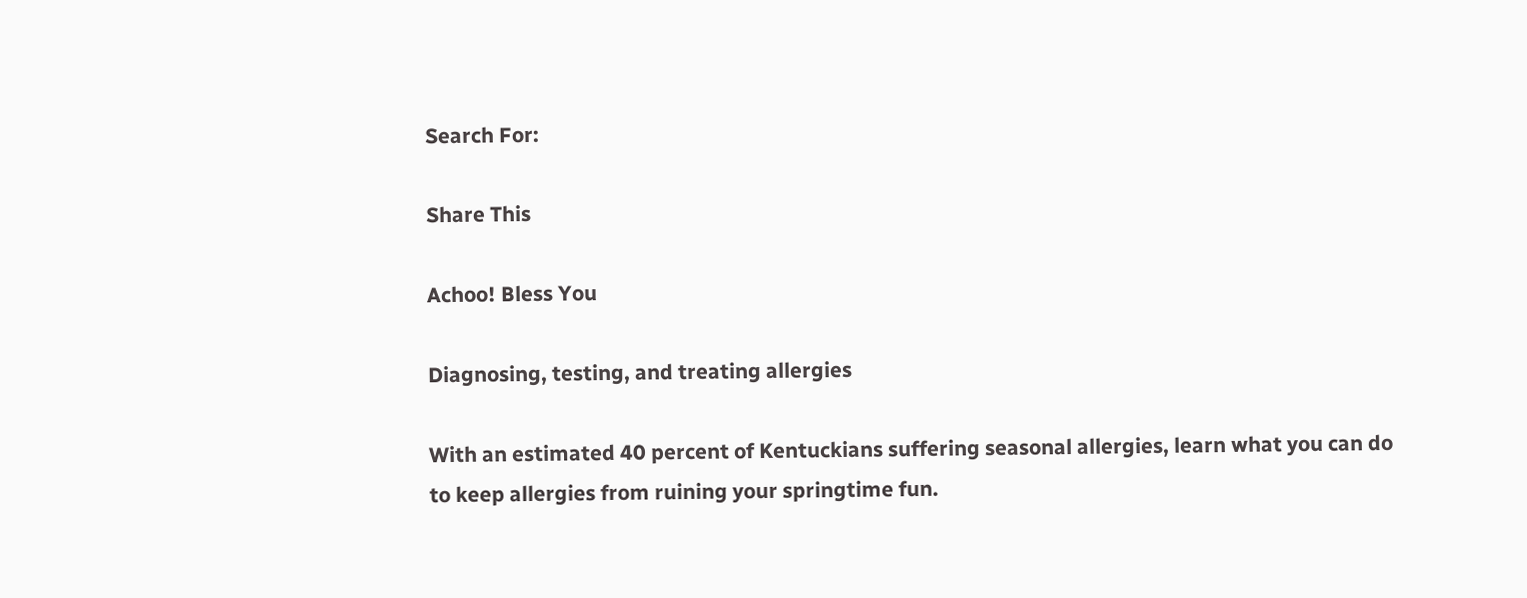Search For:

Share This

Achoo! Bless You

Diagnosing, testing, and treating allergies

With an estimated 40 percent of Kentuckians suffering seasonal allergies, learn what you can do to keep allergies from ruining your springtime fun.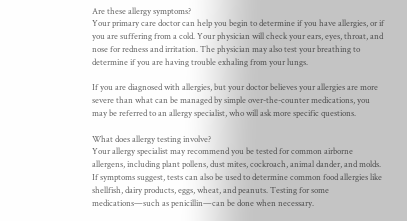Are these allergy symptoms?
Your primary care doctor can help you begin to determine if you have allergies, or if you are suffering from a cold. Your physician will check your ears, eyes, throat, and nose for redness and irritation. The physician may also test your breathing to determine if you are having trouble exhaling from your lungs.

If you are diagnosed with allergies, but your doctor believes your allergies are more severe than what can be managed by simple over-the-counter medications, you may be referred to an allergy specialist, who will ask more specific questions.

What does allergy testing involve?
Your allergy specialist may recommend you be tested for common airborne allergens, including plant pollens, dust mites, cockroach, animal dander, and molds. If symptoms suggest, tests can also be used to determine common food allergies like shellfish, dairy products, eggs, wheat, and peanuts. Testing for some medications—such as penicillin—can be done when necessary.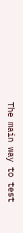The main way to test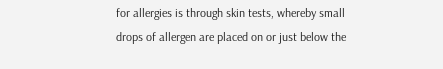for allergies is through skin tests, whereby small drops of allergen are placed on or just below the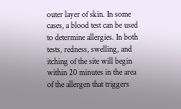outer layer of skin. In some cases, a blood test can be used to determine allergies. In both tests, redness, swelling, and itching of the site will begin within 20 minutes in the area of the allergen that triggers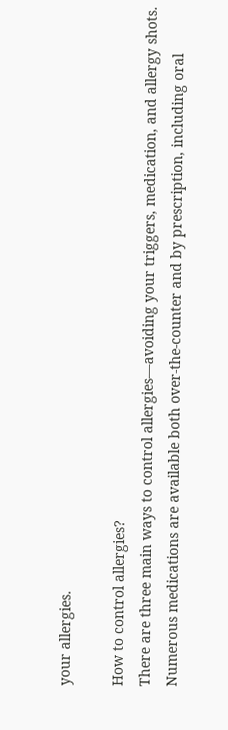your allergies.

How to control allergies?
There are three main ways to control allergies—avoiding your triggers, medication, and allergy shots. Numerous medications are available both over-the-counter and by prescription, including oral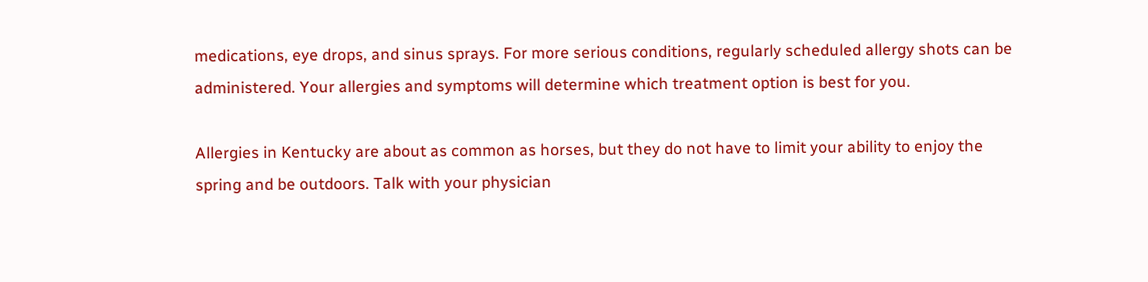medications, eye drops, and sinus sprays. For more serious conditions, regularly scheduled allergy shots can be administered. Your allergies and symptoms will determine which treatment option is best for you.

Allergies in Kentucky are about as common as horses, but they do not have to limit your ability to enjoy the spring and be outdoors. Talk with your physician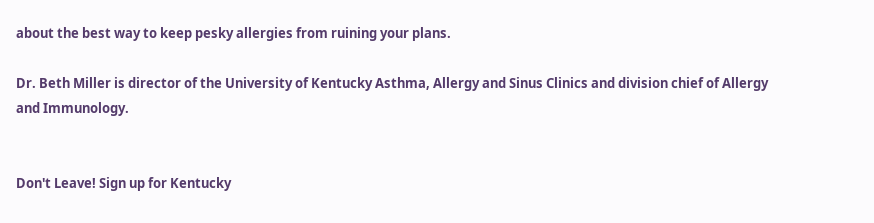about the best way to keep pesky allergies from ruining your plans.

Dr. Beth Miller is director of the University of Kentucky Asthma, Allergy and Sinus Clinics and division chief of Allergy and Immunology.


Don't Leave! Sign up for Kentucky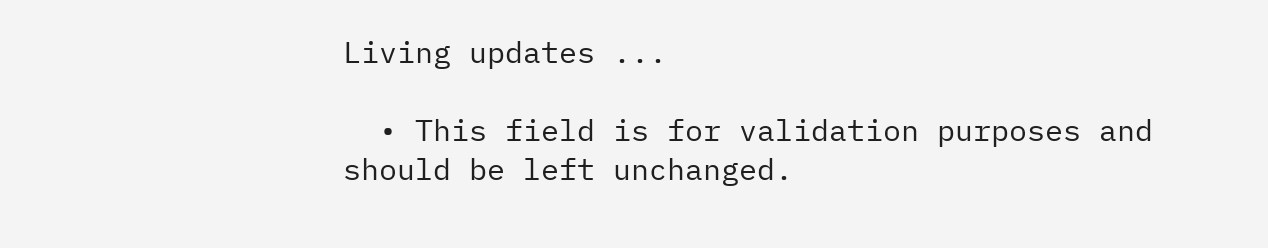Living updates ...

  • This field is for validation purposes and should be left unchanged.